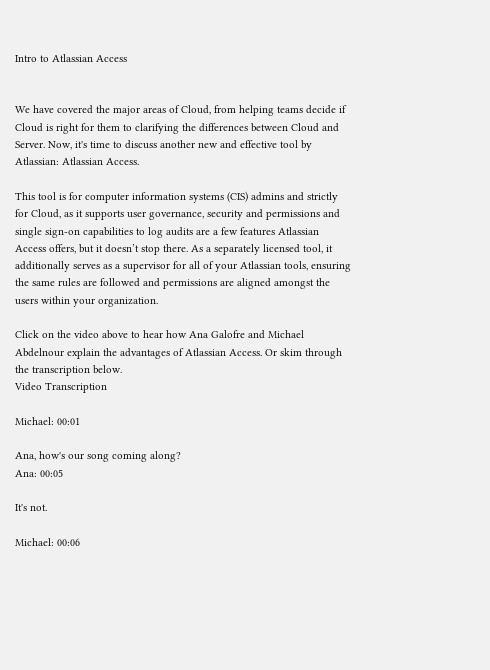Intro to Atlassian Access


We have covered the major areas of Cloud, from helping teams decide if Cloud is right for them to clarifying the differences between Cloud and Server. Now, it's time to discuss another new and effective tool by Atlassian: Atlassian Access.

This tool is for computer information systems (CIS) admins and strictly for Cloud, as it supports user governance, security and permissions and single sign-on capabilities to log audits are a few features Atlassian Access offers, but it doesn’t stop there. As a separately licensed tool, it additionally serves as a supervisor for all of your Atlassian tools, ensuring the same rules are followed and permissions are aligned amongst the users within your organization.

Click on the video above to hear how Ana Galofre and Michael Abdelnour explain the advantages of Atlassian Access. Or skim through the transcription below.
Video Transcription

Michael: 00:01

Ana, how's our song coming along?
Ana: 00:05

It's not.

Michael: 00:06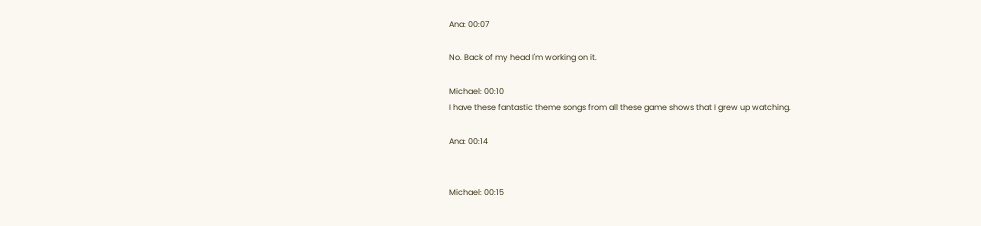Ana: 00:07

No. Back of my head I'm working on it.

Michael: 00:10
I have these fantastic theme songs from all these game shows that I grew up watching.

Ana: 00:14


Michael: 00:15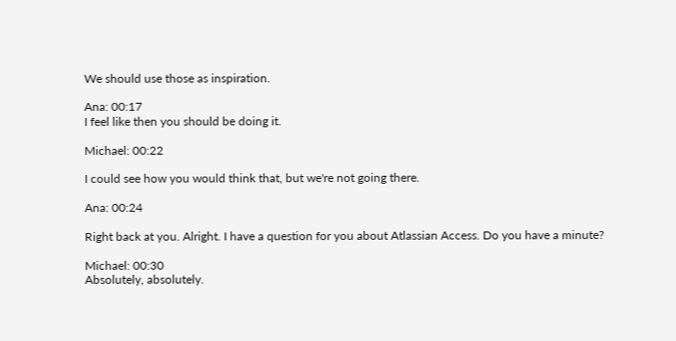We should use those as inspiration.

Ana: 00:17
I feel like then you should be doing it.

Michael: 00:22

I could see how you would think that, but we're not going there.

Ana: 00:24

Right back at you. Alright. I have a question for you about Atlassian Access. Do you have a minute?

Michael: 00:30
Absolutely, absolutely.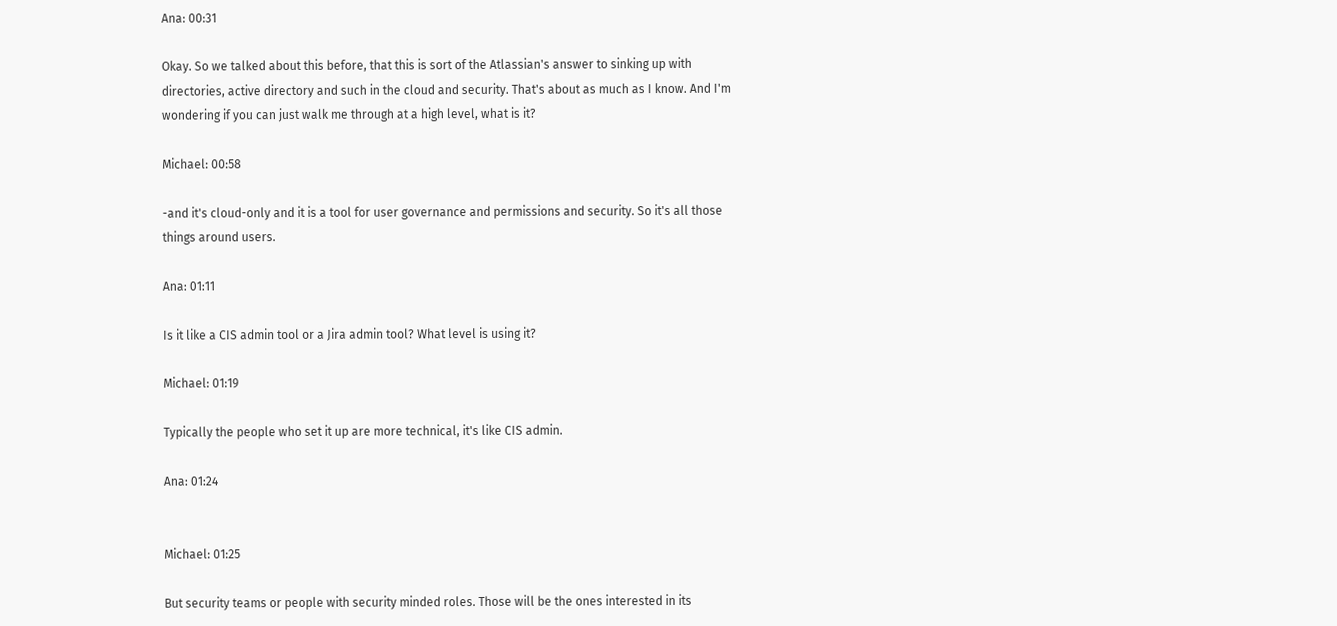Ana: 00:31

Okay. So we talked about this before, that this is sort of the Atlassian's answer to sinking up with directories, active directory and such in the cloud and security. That's about as much as I know. And I'm wondering if you can just walk me through at a high level, what is it?

Michael: 00:58

-and it's cloud-only and it is a tool for user governance and permissions and security. So it's all those things around users.

Ana: 01:11

Is it like a CIS admin tool or a Jira admin tool? What level is using it?

Michael: 01:19

Typically the people who set it up are more technical, it's like CIS admin.

Ana: 01:24


Michael: 01:25

But security teams or people with security minded roles. Those will be the ones interested in its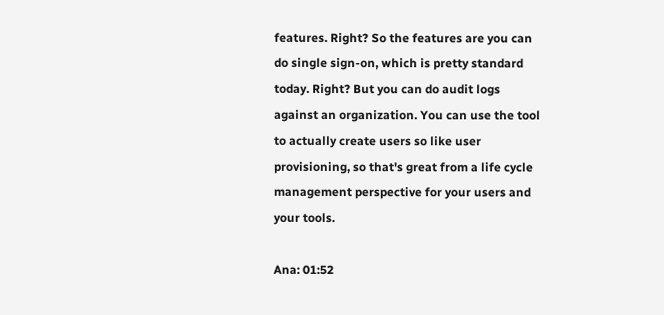features. Right? So the features are you can do single sign-on, which is pretty standard today. Right? But you can do audit logs against an organization. You can use the tool to actually create users so like user provisioning, so that's great from a life cycle management perspective for your users and your tools.

Ana: 01:52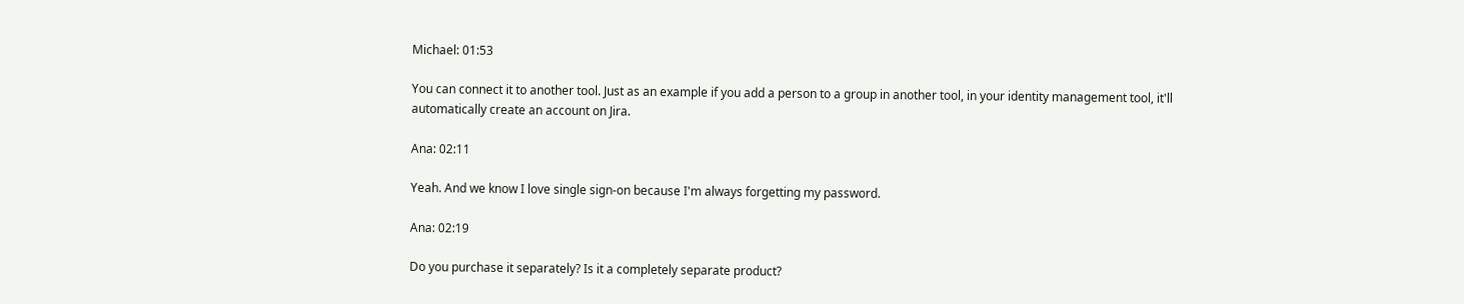Michael: 01:53

You can connect it to another tool. Just as an example if you add a person to a group in another tool, in your identity management tool, it'll automatically create an account on Jira.

Ana: 02:11

Yeah. And we know I love single sign-on because I'm always forgetting my password.

Ana: 02:19

Do you purchase it separately? Is it a completely separate product?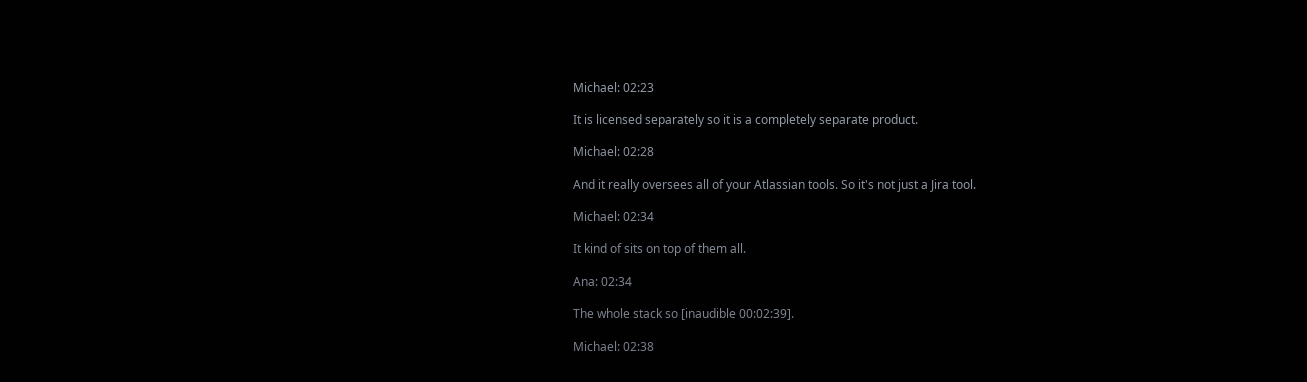Michael: 02:23

It is licensed separately so it is a completely separate product.

Michael: 02:28

And it really oversees all of your Atlassian tools. So it's not just a Jira tool.

Michael: 02:34

It kind of sits on top of them all.

Ana: 02:34

The whole stack so [inaudible 00:02:39].

Michael: 02:38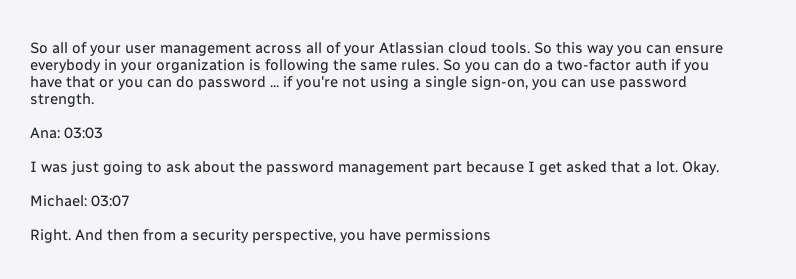So all of your user management across all of your Atlassian cloud tools. So this way you can ensure everybody in your organization is following the same rules. So you can do a two-factor auth if you have that or you can do password ... if you're not using a single sign-on, you can use password strength.

Ana: 03:03

I was just going to ask about the password management part because I get asked that a lot. Okay.

Michael: 03:07

Right. And then from a security perspective, you have permissions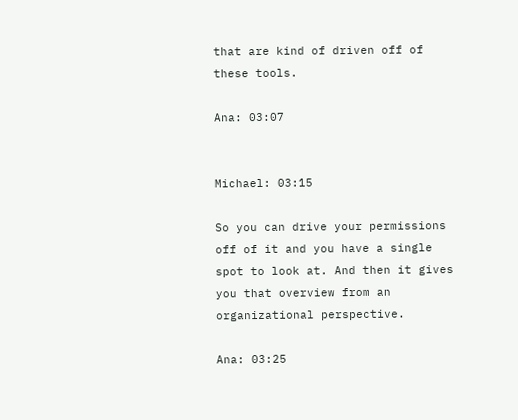that are kind of driven off of these tools.

Ana: 03:07


Michael: 03:15

So you can drive your permissions off of it and you have a single spot to look at. And then it gives you that overview from an organizational perspective.

Ana: 03:25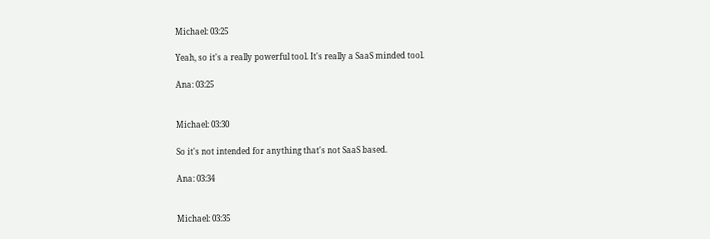Michael: 03:25

Yeah, so it's a really powerful tool. It's really a SaaS minded tool.

Ana: 03:25


Michael: 03:30

So it's not intended for anything that's not SaaS based.

Ana: 03:34


Michael: 03:35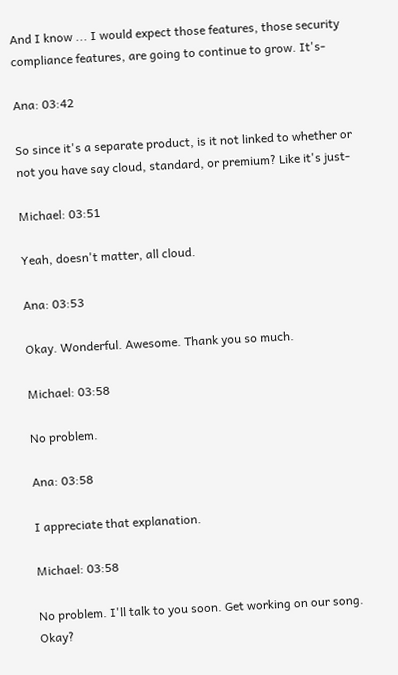And I know ... I would expect those features, those security compliance features, are going to continue to grow. It's-

Ana: 03:42

So since it's a separate product, is it not linked to whether or not you have say cloud, standard, or premium? Like it's just-

Michael: 03:51

Yeah, doesn't matter, all cloud.

Ana: 03:53

Okay. Wonderful. Awesome. Thank you so much.

Michael: 03:58

No problem.

Ana: 03:58

I appreciate that explanation.

Michael: 03:58

No problem. I'll talk to you soon. Get working on our song. Okay?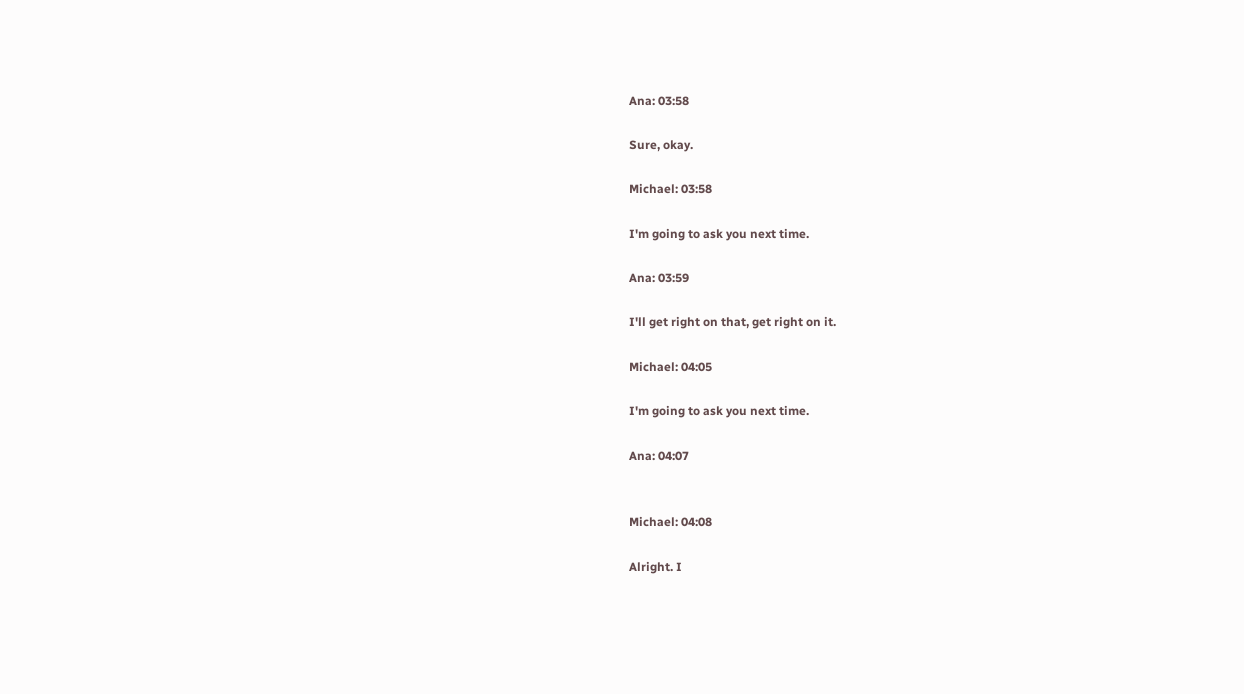Ana: 03:58

Sure, okay.

Michael: 03:58

I'm going to ask you next time.

Ana: 03:59

I'll get right on that, get right on it.

Michael: 04:05

I'm going to ask you next time.

Ana: 04:07


Michael: 04:08

Alright. I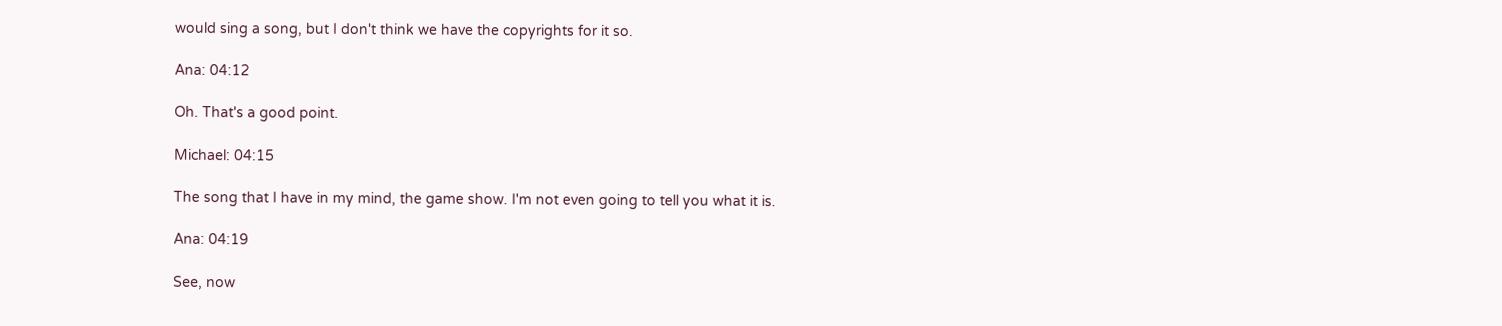would sing a song, but I don't think we have the copyrights for it so.

Ana: 04:12

Oh. That's a good point.

Michael: 04:15

The song that I have in my mind, the game show. I'm not even going to tell you what it is.

Ana: 04:19

See, now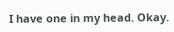I have one in my head. Okay.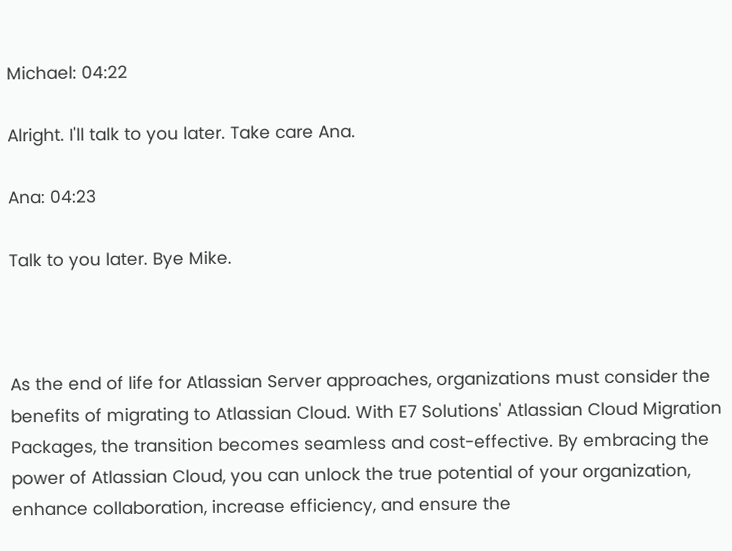Michael: 04:22

Alright. I'll talk to you later. Take care Ana.

Ana: 04:23

Talk to you later. Bye Mike.



As the end of life for Atlassian Server approaches, organizations must consider the benefits of migrating to Atlassian Cloud. With E7 Solutions' Atlassian Cloud Migration Packages, the transition becomes seamless and cost-effective. By embracing the power of Atlassian Cloud, you can unlock the true potential of your organization, enhance collaboration, increase efficiency, and ensure the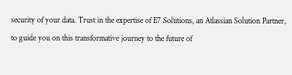security of your data. Trust in the expertise of E7 Solutions, an Atlassian Solution Partner, to guide you on this transformative journey to the future of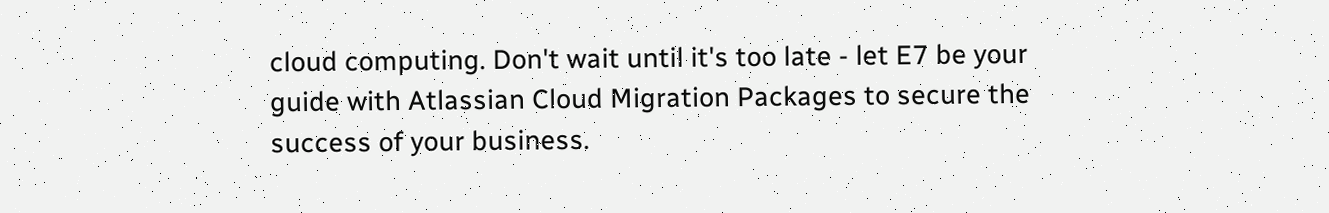cloud computing. Don't wait until it's too late - let E7 be your guide with Atlassian Cloud Migration Packages to secure the success of your business.